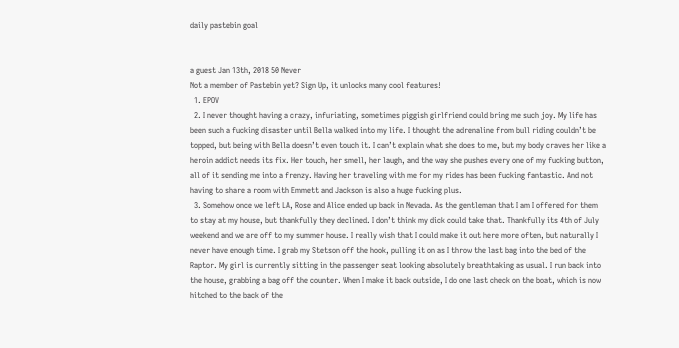daily pastebin goal


a guest Jan 13th, 2018 50 Never
Not a member of Pastebin yet? Sign Up, it unlocks many cool features!
  1. EPOV
  2. I never thought having a crazy, infuriating, sometimes piggish girlfriend could bring me such joy. My life has been such a fucking disaster until Bella walked into my life. I thought the adrenaline from bull riding couldn’t be topped, but being with Bella doesn’t even touch it. I can’t explain what she does to me, but my body craves her like a heroin addict needs its fix. Her touch, her smell, her laugh, and the way she pushes every one of my fucking button, all of it sending me into a frenzy. Having her traveling with me for my rides has been fucking fantastic. And not having to share a room with Emmett and Jackson is also a huge fucking plus.
  3. Somehow once we left LA, Rose and Alice ended up back in Nevada. As the gentleman that I am I offered for them to stay at my house, but thankfully they declined. I don’t think my dick could take that. Thankfully its 4th of July weekend and we are off to my summer house. I really wish that I could make it out here more often, but naturally I never have enough time. I grab my Stetson off the hook, pulling it on as I throw the last bag into the bed of the Raptor. My girl is currently sitting in the passenger seat looking absolutely breathtaking as usual. I run back into the house, grabbing a bag off the counter. When I make it back outside, I do one last check on the boat, which is now hitched to the back of the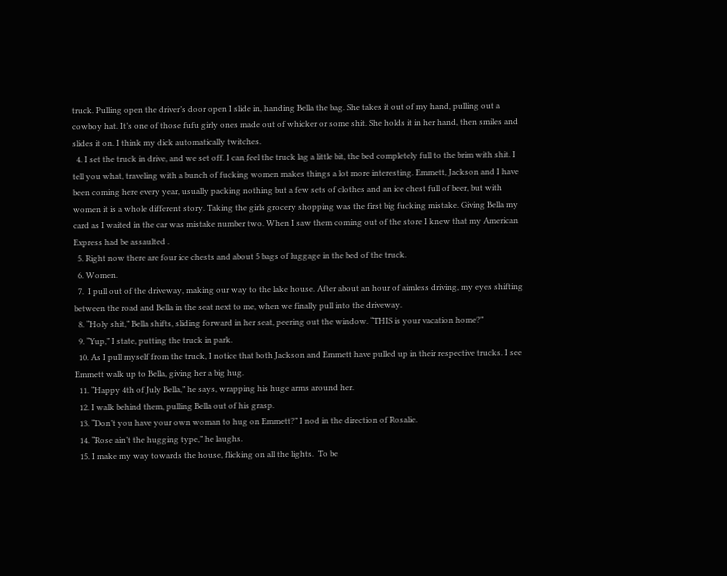truck. Pulling open the driver’s door open I slide in, handing Bella the bag. She takes it out of my hand, pulling out a cowboy hat. It’s one of those fufu girly ones made out of whicker or some shit. She holds it in her hand, then smiles and slides it on. I think my dick automatically twitches.
  4. I set the truck in drive, and we set off. I can feel the truck lag a little bit, the bed completely full to the brim with shit. I tell you what, traveling with a bunch of fucking women makes things a lot more interesting. Emmett, Jackson and I have been coming here every year, usually packing nothing but a few sets of clothes and an ice chest full of beer, but with women it is a whole different story. Taking the girls grocery shopping was the first big fucking mistake. Giving Bella my card as I waited in the car was mistake number two. When I saw them coming out of the store I knew that my American Express had be assaulted .
  5. Right now there are four ice chests and about 5 bags of luggage in the bed of the truck.
  6. Women.
  7.  I pull out of the driveway, making our way to the lake house. After about an hour of aimless driving, my eyes shifting between the road and Bella in the seat next to me, when we finally pull into the driveway.
  8. “Holy shit,” Bella shifts, sliding forward in her seat, peering out the window. “THIS is your vacation home?”
  9. “Yup,” I state, putting the truck in park.
  10. As I pull myself from the truck, I notice that both Jackson and Emmett have pulled up in their respective trucks. I see Emmett walk up to Bella, giving her a big hug.
  11. “Happy 4th of July Bella,” he says, wrapping his huge arms around her.
  12. I walk behind them, pulling Bella out of his grasp.
  13. “Don’t you have your own woman to hug on Emmett?” I nod in the direction of Rosalie.
  14. “Rose ain’t the hugging type,” he laughs.
  15. I make my way towards the house, flicking on all the lights.  To be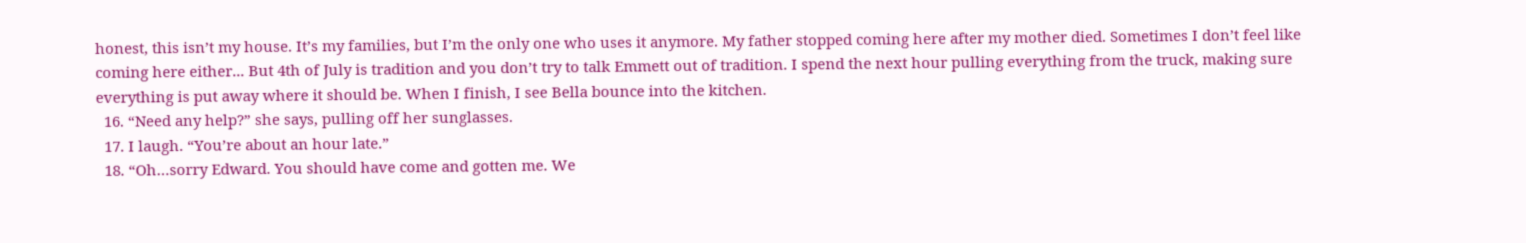honest, this isn’t my house. It’s my families, but I’m the only one who uses it anymore. My father stopped coming here after my mother died. Sometimes I don’t feel like coming here either... But 4th of July is tradition and you don’t try to talk Emmett out of tradition. I spend the next hour pulling everything from the truck, making sure everything is put away where it should be. When I finish, I see Bella bounce into the kitchen.
  16. “Need any help?” she says, pulling off her sunglasses.
  17. I laugh. “You’re about an hour late.”
  18. “Oh…sorry Edward. You should have come and gotten me. We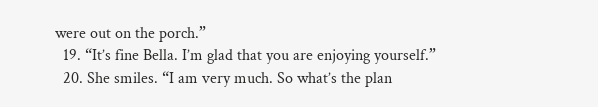were out on the porch.”
  19. “It’s fine Bella. I’m glad that you are enjoying yourself.”
  20. She smiles. “I am very much. So what’s the plan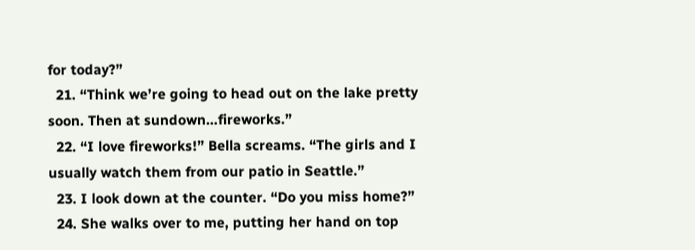for today?”
  21. “Think we’re going to head out on the lake pretty soon. Then at sundown…fireworks.”
  22. “I love fireworks!” Bella screams. “The girls and I usually watch them from our patio in Seattle.”
  23. I look down at the counter. “Do you miss home?”
  24. She walks over to me, putting her hand on top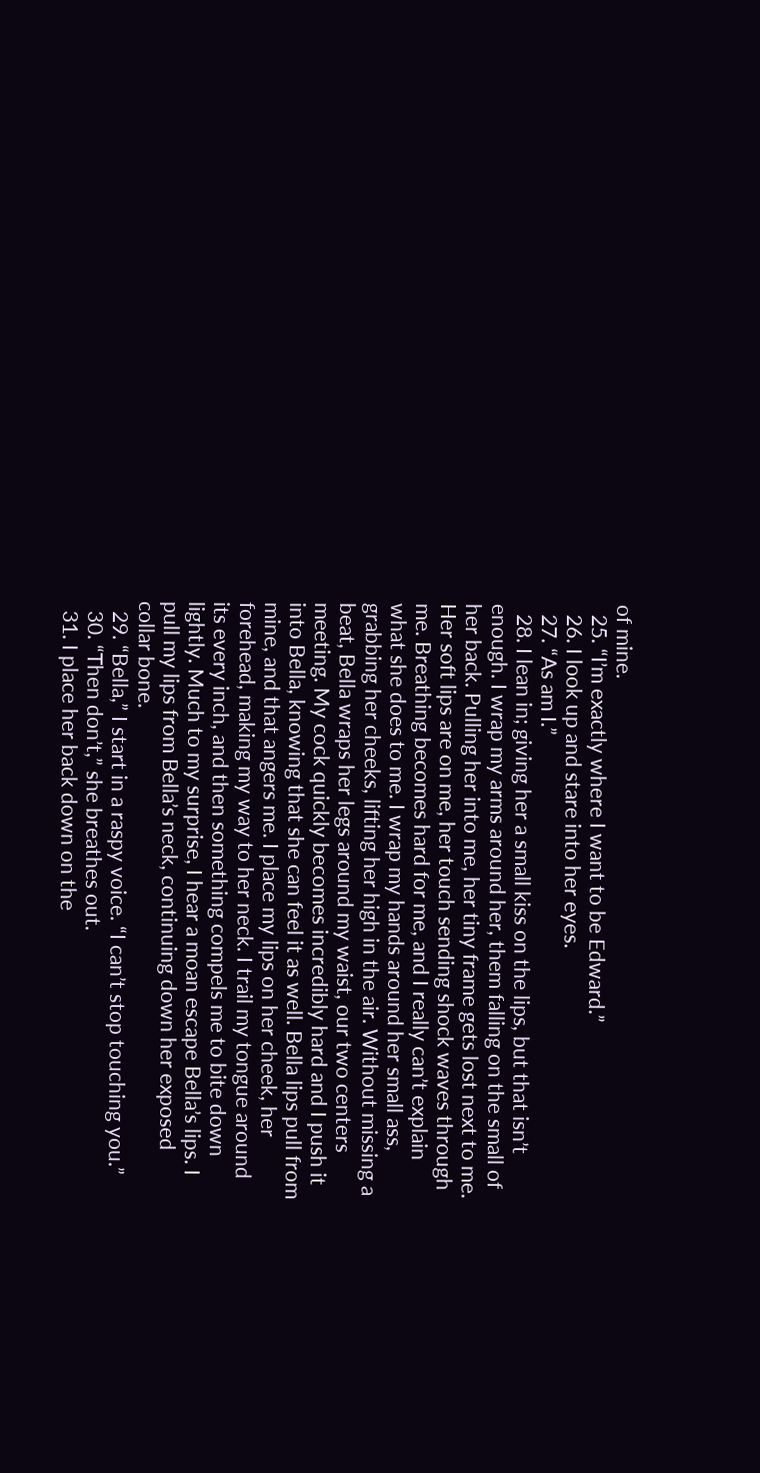of mine.
  25. “I’m exactly where I want to be Edward.”
  26. I look up and stare into her eyes.
  27. “As am I.”
  28. I lean in; giving her a small kiss on the lips, but that isn’t enough. I wrap my arms around her, them falling on the small of her back. Pulling her into me, her tiny frame gets lost next to me. Her soft lips are on me, her touch sending shock waves through me. Breathing becomes hard for me, and I really can’t explain what she does to me. I wrap my hands around her small ass, grabbing her cheeks, lifting her high in the air. Without missing a beat, Bella wraps her legs around my waist, our two centers meeting. My cock quickly becomes incredibly hard and I push it into Bella, knowing that she can feel it as well. Bella lips pull from mine, and that angers me. I place my lips on her cheek, her forehead, making my way to her neck. I trail my tongue around its every inch, and then something compels me to bite down lightly. Much to my surprise, I hear a moan escape Bella’s lips. I pull my lips from Bella’s neck, continuing down her exposed collar bone.
  29. “Bella,” I start in a raspy voice. “I can’t stop touching you.”
  30. “Then don’t,” she breathes out.
  31. I place her back down on the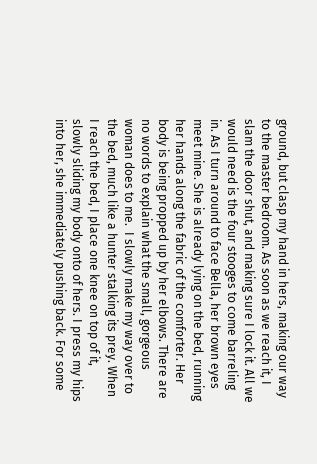ground, but clasp my hand in hers, making our way to the master bedroom. As soon as we reach it, I slam the door shut, and making sure I lock it. All we would need is the four stooges to come barreling in. As I turn around to face Bella, her brown eyes meet mine. She is already lying on the bed, running her hands along the fabric of the comforter. Her body is being propped up by her elbows. There are no words to explain what the small, gorgeous woman does to me.  I slowly make my way over to the bed, much like a hunter stalking its prey. When I reach the bed, I place one knee on top of it, slowly sliding my body onto of hers. I press my hips into her, she immediately pushing back. For some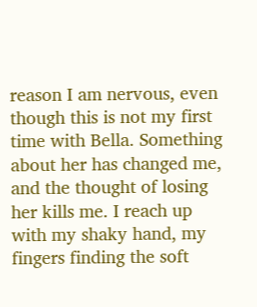reason I am nervous, even though this is not my first time with Bella. Something about her has changed me, and the thought of losing her kills me. I reach up with my shaky hand, my fingers finding the soft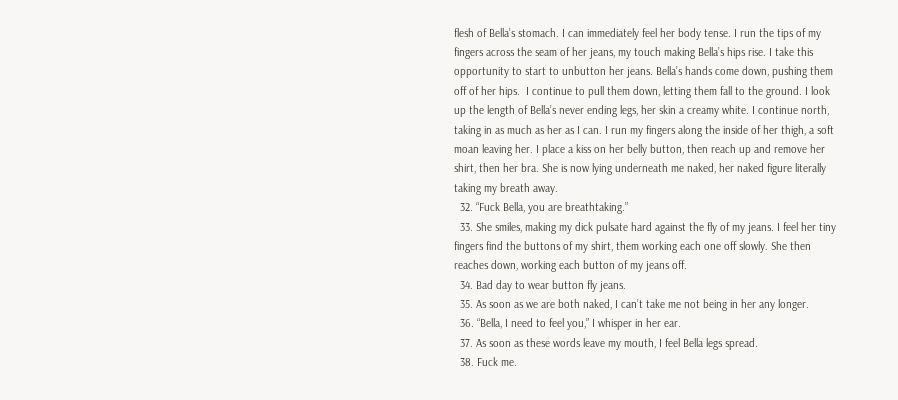flesh of Bella’s stomach. I can immediately feel her body tense. I run the tips of my fingers across the seam of her jeans, my touch making Bella’s hips rise. I take this opportunity to start to unbutton her jeans. Bella’s hands come down, pushing them off of her hips.  I continue to pull them down, letting them fall to the ground. I look up the length of Bella’s never ending legs, her skin a creamy white. I continue north, taking in as much as her as I can. I run my fingers along the inside of her thigh, a soft moan leaving her. I place a kiss on her belly button, then reach up and remove her shirt, then her bra. She is now lying underneath me naked, her naked figure literally taking my breath away.
  32. “Fuck Bella, you are breathtaking.”
  33. She smiles, making my dick pulsate hard against the fly of my jeans. I feel her tiny fingers find the buttons of my shirt, them working each one off slowly. She then reaches down, working each button of my jeans off.
  34. Bad day to wear button fly jeans.
  35. As soon as we are both naked, I can’t take me not being in her any longer.
  36. “Bella, I need to feel you,” I whisper in her ear.
  37. As soon as these words leave my mouth, I feel Bella legs spread.
  38. Fuck me.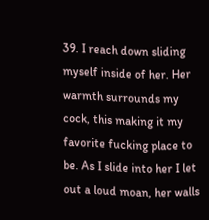39. I reach down sliding myself inside of her. Her warmth surrounds my cock, this making it my favorite fucking place to be. As I slide into her I let out a loud moan, her walls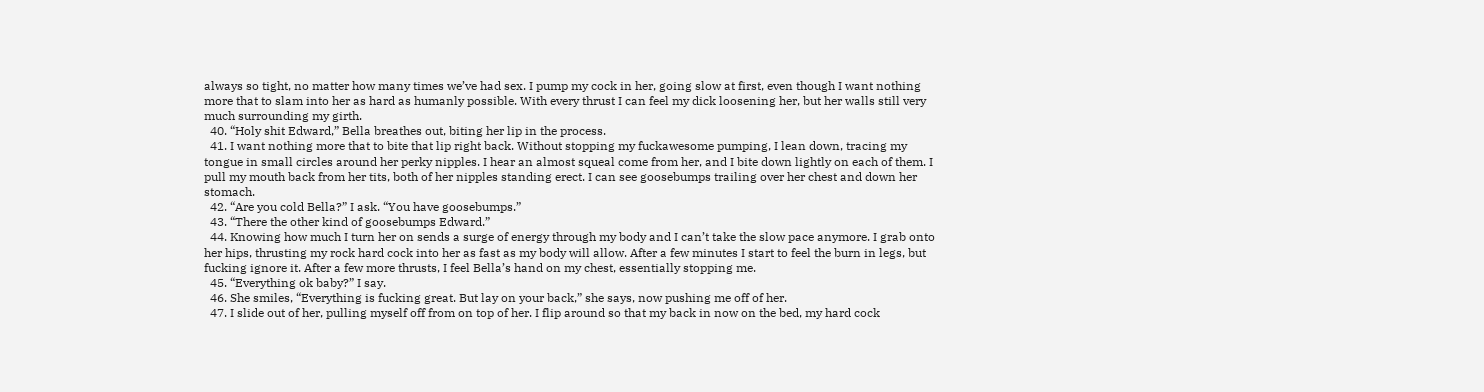always so tight, no matter how many times we’ve had sex. I pump my cock in her, going slow at first, even though I want nothing more that to slam into her as hard as humanly possible. With every thrust I can feel my dick loosening her, but her walls still very much surrounding my girth.
  40. “Holy shit Edward,” Bella breathes out, biting her lip in the process.
  41. I want nothing more that to bite that lip right back. Without stopping my fuckawesome pumping, I lean down, tracing my tongue in small circles around her perky nipples. I hear an almost squeal come from her, and I bite down lightly on each of them. I pull my mouth back from her tits, both of her nipples standing erect. I can see goosebumps trailing over her chest and down her stomach.
  42. “Are you cold Bella?” I ask. “You have goosebumps.”
  43. “There the other kind of goosebumps Edward.”
  44. Knowing how much I turn her on sends a surge of energy through my body and I can’t take the slow pace anymore. I grab onto her hips, thrusting my rock hard cock into her as fast as my body will allow. After a few minutes I start to feel the burn in legs, but fucking ignore it. After a few more thrusts, I feel Bella’s hand on my chest, essentially stopping me.
  45. “Everything ok baby?” I say.
  46. She smiles, “Everything is fucking great. But lay on your back,” she says, now pushing me off of her.
  47. I slide out of her, pulling myself off from on top of her. I flip around so that my back in now on the bed, my hard cock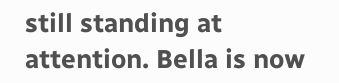still standing at attention. Bella is now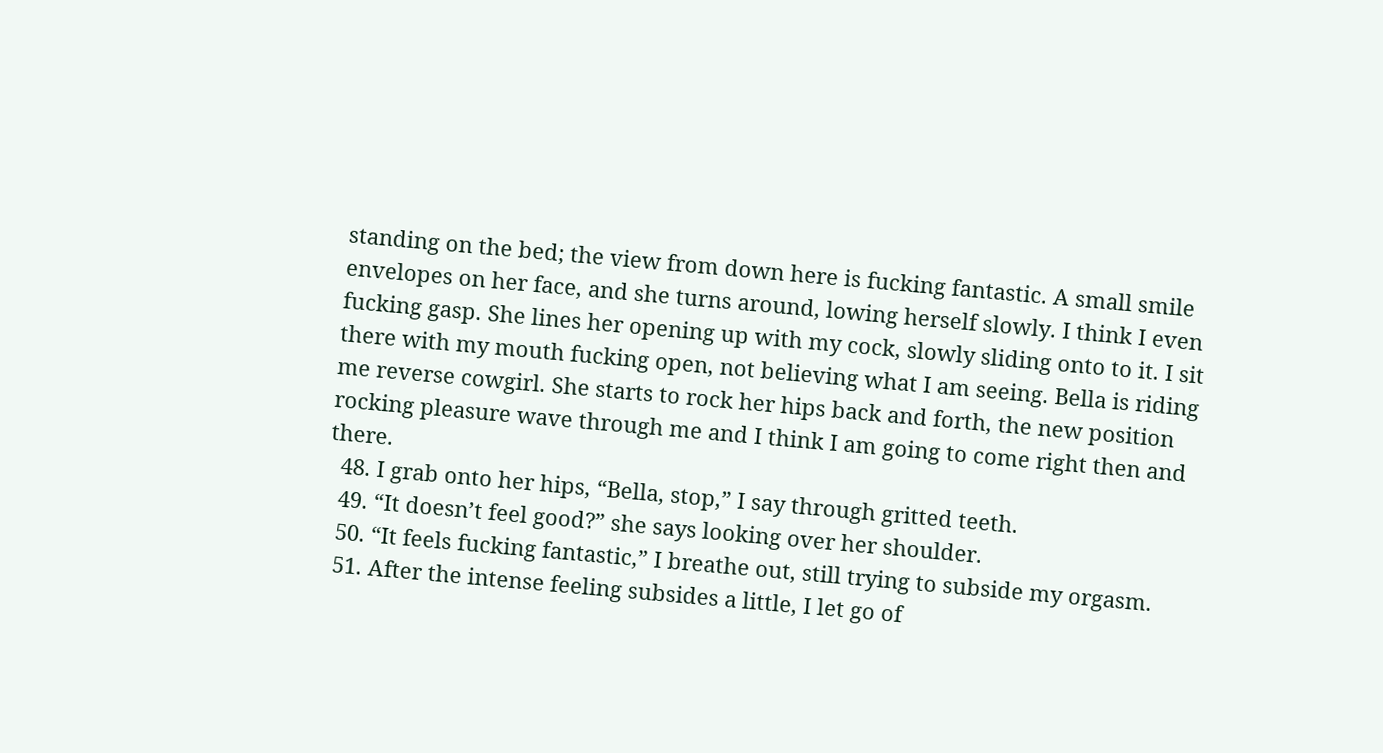standing on the bed; the view from down here is fucking fantastic. A small smile envelopes on her face, and she turns around, lowing herself slowly. I think I even fucking gasp. She lines her opening up with my cock, slowly sliding onto to it. I sit there with my mouth fucking open, not believing what I am seeing. Bella is riding me reverse cowgirl. She starts to rock her hips back and forth, the new position rocking pleasure wave through me and I think I am going to come right then and there.
  48. I grab onto her hips, “Bella, stop,” I say through gritted teeth.
  49. “It doesn’t feel good?” she says looking over her shoulder.
  50. “It feels fucking fantastic,” I breathe out, still trying to subside my orgasm.
  51. After the intense feeling subsides a little, I let go of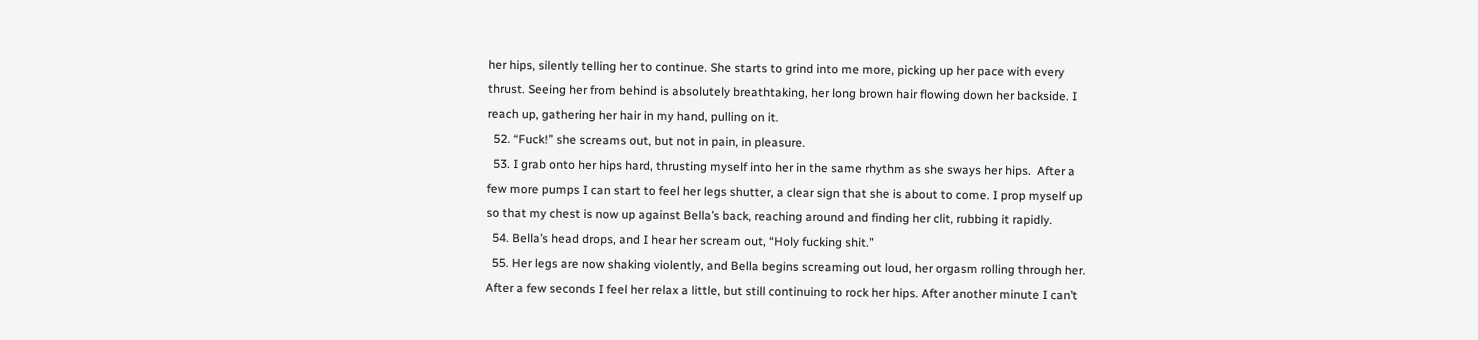her hips, silently telling her to continue. She starts to grind into me more, picking up her pace with every thrust. Seeing her from behind is absolutely breathtaking, her long brown hair flowing down her backside. I reach up, gathering her hair in my hand, pulling on it.
  52. “Fuck!” she screams out, but not in pain, in pleasure.
  53. I grab onto her hips hard, thrusting myself into her in the same rhythm as she sways her hips.  After a few more pumps I can start to feel her legs shutter, a clear sign that she is about to come. I prop myself up so that my chest is now up against Bella’s back, reaching around and finding her clit, rubbing it rapidly.
  54. Bella’s head drops, and I hear her scream out, “Holy fucking shit.”
  55. Her legs are now shaking violently, and Bella begins screaming out loud, her orgasm rolling through her. After a few seconds I feel her relax a little, but still continuing to rock her hips. After another minute I can’t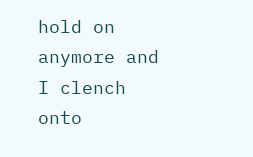hold on anymore and I clench onto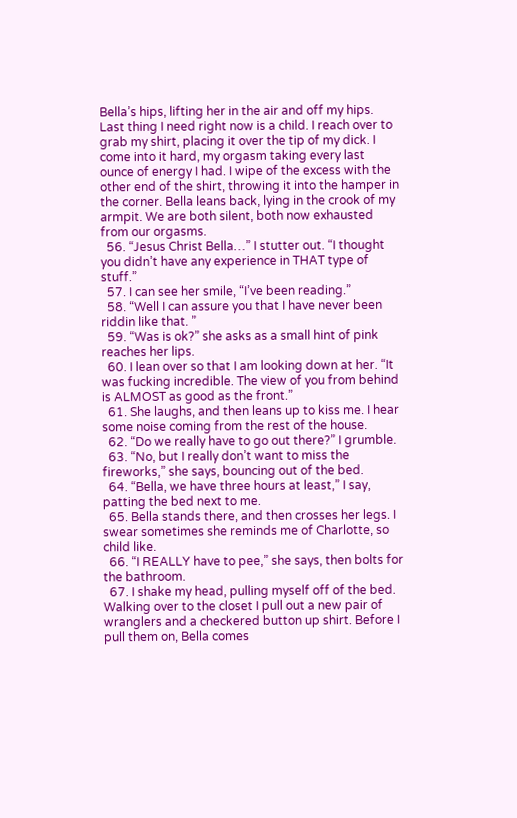Bella’s hips, lifting her in the air and off my hips. Last thing I need right now is a child. I reach over to grab my shirt, placing it over the tip of my dick. I come into it hard, my orgasm taking every last ounce of energy I had. I wipe of the excess with the other end of the shirt, throwing it into the hamper in the corner. Bella leans back, lying in the crook of my armpit. We are both silent, both now exhausted from our orgasms.
  56. “Jesus Christ Bella…” I stutter out. “I thought you didn’t have any experience in THAT type of stuff.”
  57. I can see her smile, “I’ve been reading.”
  58. “Well I can assure you that I have never been riddin like that. ”
  59. “Was is ok?” she asks as a small hint of pink reaches her lips.
  60. I lean over so that I am looking down at her. “It was fucking incredible. The view of you from behind is ALMOST as good as the front.”
  61. She laughs, and then leans up to kiss me. I hear some noise coming from the rest of the house.
  62. “Do we really have to go out there?” I grumble.
  63. “No, but I really don’t want to miss the fireworks,” she says, bouncing out of the bed.
  64. “Bella, we have three hours at least,” I say, patting the bed next to me.
  65. Bella stands there, and then crosses her legs. I swear sometimes she reminds me of Charlotte, so child like.
  66. “I REALLY have to pee,” she says, then bolts for the bathroom.
  67. I shake my head, pulling myself off of the bed. Walking over to the closet I pull out a new pair of wranglers and a checkered button up shirt. Before I pull them on, Bella comes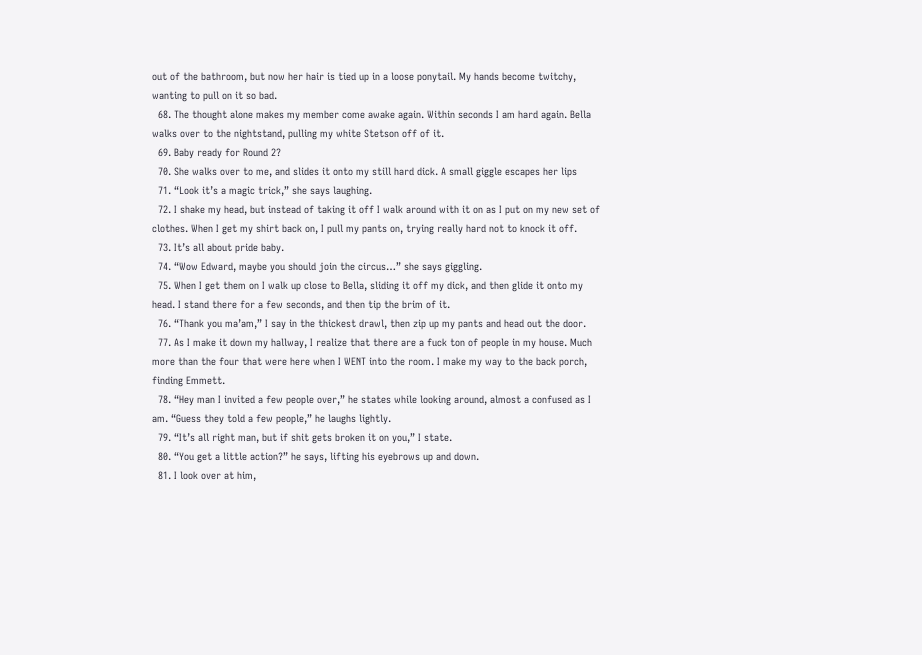out of the bathroom, but now her hair is tied up in a loose ponytail. My hands become twitchy, wanting to pull on it so bad.
  68. The thought alone makes my member come awake again. Within seconds I am hard again. Bella walks over to the nightstand, pulling my white Stetson off of it.
  69. Baby ready for Round 2?
  70. She walks over to me, and slides it onto my still hard dick. A small giggle escapes her lips
  71. “Look it’s a magic trick,” she says laughing.
  72. I shake my head, but instead of taking it off I walk around with it on as I put on my new set of clothes. When I get my shirt back on, I pull my pants on, trying really hard not to knock it off.
  73. It’s all about pride baby.
  74. “Wow Edward, maybe you should join the circus…” she says giggling.
  75. When I get them on I walk up close to Bella, sliding it off my dick, and then glide it onto my head. I stand there for a few seconds, and then tip the brim of it.
  76. “Thank you ma’am,” I say in the thickest drawl, then zip up my pants and head out the door.
  77. As I make it down my hallway, I realize that there are a fuck ton of people in my house. Much more than the four that were here when I WENT into the room. I make my way to the back porch, finding Emmett.
  78. “Hey man I invited a few people over,” he states while looking around, almost a confused as I am. “Guess they told a few people,” he laughs lightly.
  79. “It’s all right man, but if shit gets broken it on you,” I state.
  80. “You get a little action?” he says, lifting his eyebrows up and down.
  81. I look over at him,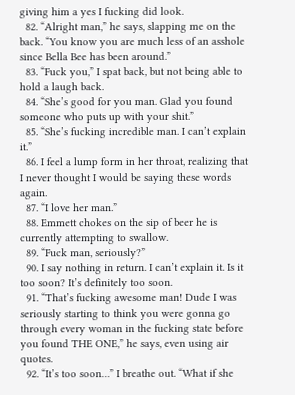giving him a yes I fucking did look.
  82. “Alright man,” he says, slapping me on the back. “You know you are much less of an asshole since Bella Bee has been around.”
  83. “Fuck you,” I spat back, but not being able to hold a laugh back.
  84. “She’s good for you man. Glad you found someone who puts up with your shit.”
  85. “She’s fucking incredible man. I can’t explain it.”
  86. I feel a lump form in her throat, realizing that I never thought I would be saying these words again.
  87. “I love her man.”
  88. Emmett chokes on the sip of beer he is currently attempting to swallow.
  89. “Fuck man, seriously?”
  90. I say nothing in return. I can’t explain it. Is it too soon? It’s definitely too soon.
  91. “That’s fucking awesome man! Dude I was seriously starting to think you were gonna go through every woman in the fucking state before you found THE ONE,” he says, even using air quotes.
  92. “It’s too soon…” I breathe out. “What if she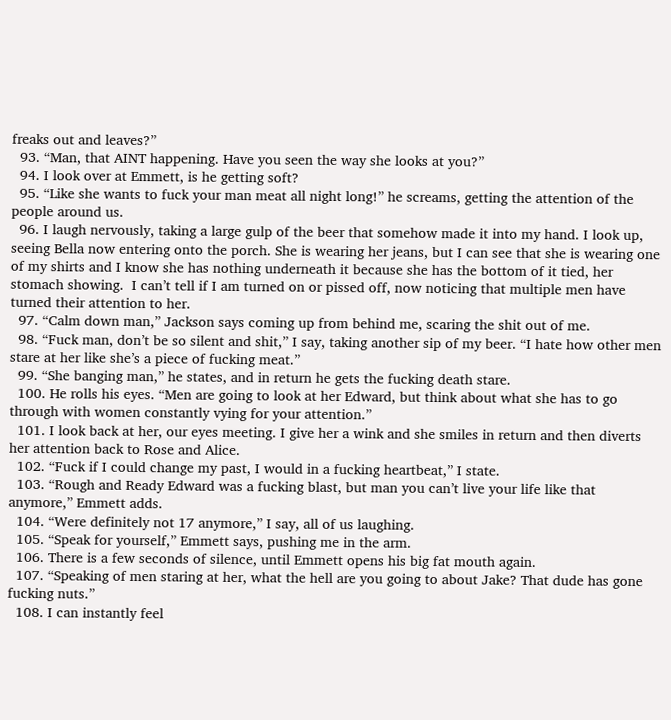freaks out and leaves?”
  93. “Man, that AINT happening. Have you seen the way she looks at you?”
  94. I look over at Emmett, is he getting soft?
  95. “Like she wants to fuck your man meat all night long!” he screams, getting the attention of the people around us.
  96. I laugh nervously, taking a large gulp of the beer that somehow made it into my hand. I look up, seeing Bella now entering onto the porch. She is wearing her jeans, but I can see that she is wearing one of my shirts and I know she has nothing underneath it because she has the bottom of it tied, her stomach showing.  I can’t tell if I am turned on or pissed off, now noticing that multiple men have turned their attention to her.
  97. “Calm down man,” Jackson says coming up from behind me, scaring the shit out of me.
  98. “Fuck man, don’t be so silent and shit,” I say, taking another sip of my beer. “I hate how other men stare at her like she’s a piece of fucking meat.”
  99. “She banging man,” he states, and in return he gets the fucking death stare.
  100. He rolls his eyes. “Men are going to look at her Edward, but think about what she has to go through with women constantly vying for your attention.”
  101. I look back at her, our eyes meeting. I give her a wink and she smiles in return and then diverts her attention back to Rose and Alice.
  102. “Fuck if I could change my past, I would in a fucking heartbeat,” I state.
  103. “Rough and Ready Edward was a fucking blast, but man you can’t live your life like that anymore,” Emmett adds.
  104. “Were definitely not 17 anymore,” I say, all of us laughing.
  105. “Speak for yourself,” Emmett says, pushing me in the arm.
  106. There is a few seconds of silence, until Emmett opens his big fat mouth again.
  107. “Speaking of men staring at her, what the hell are you going to about Jake? That dude has gone fucking nuts.”
  108. I can instantly feel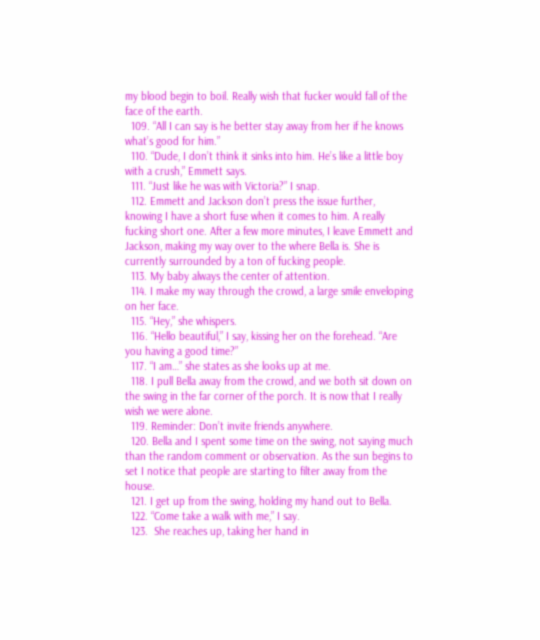my blood begin to boil. Really wish that fucker would fall of the face of the earth.
  109. “All I can say is he better stay away from her if he knows what’s good for him.”
  110. “Dude, I don’t think it sinks into him. He’s like a little boy with a crush,” Emmett says.
  111. “Just like he was with Victoria?” I snap.
  112. Emmett and Jackson don’t press the issue further, knowing I have a short fuse when it comes to him. A really fucking short one. After a few more minutes, I leave Emmett and Jackson, making my way over to the where Bella is. She is currently surrounded by a ton of fucking people.
  113. My baby always the center of attention.
  114. I make my way through the crowd, a large smile enveloping on her face.
  115. “Hey,” she whispers.
  116. “Hello beautiful,” I say, kissing her on the forehead. “Are you having a good time?”
  117. “I am…” she states as she looks up at me.
  118. I pull Bella away from the crowd, and we both sit down on the swing in the far corner of the porch. It is now that I really wish we were alone.
  119. Reminder: Don’t invite friends anywhere.
  120. Bella and I spent some time on the swing, not saying much than the random comment or observation. As the sun begins to set I notice that people are starting to filter away from the house.
  121. I get up from the swing, holding my hand out to Bella.
  122. “Come take a walk with me,” I say.
  123.  She reaches up, taking her hand in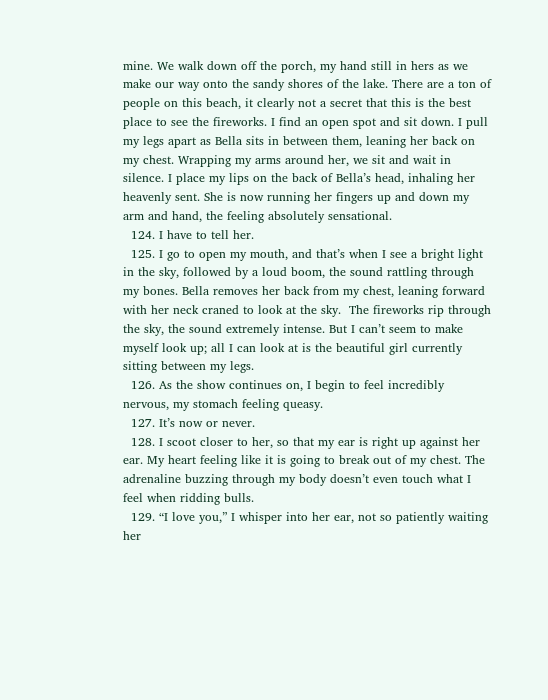mine. We walk down off the porch, my hand still in hers as we make our way onto the sandy shores of the lake. There are a ton of people on this beach, it clearly not a secret that this is the best place to see the fireworks. I find an open spot and sit down. I pull my legs apart as Bella sits in between them, leaning her back on my chest. Wrapping my arms around her, we sit and wait in silence. I place my lips on the back of Bella’s head, inhaling her heavenly sent. She is now running her fingers up and down my arm and hand, the feeling absolutely sensational.
  124. I have to tell her.
  125. I go to open my mouth, and that’s when I see a bright light in the sky, followed by a loud boom, the sound rattling through my bones. Bella removes her back from my chest, leaning forward with her neck craned to look at the sky.  The fireworks rip through the sky, the sound extremely intense. But I can’t seem to make myself look up; all I can look at is the beautiful girl currently sitting between my legs.
  126. As the show continues on, I begin to feel incredibly nervous, my stomach feeling queasy.
  127. It’s now or never.
  128. I scoot closer to her, so that my ear is right up against her ear. My heart feeling like it is going to break out of my chest. The adrenaline buzzing through my body doesn’t even touch what I feel when ridding bulls.
  129. “I love you,” I whisper into her ear, not so patiently waiting her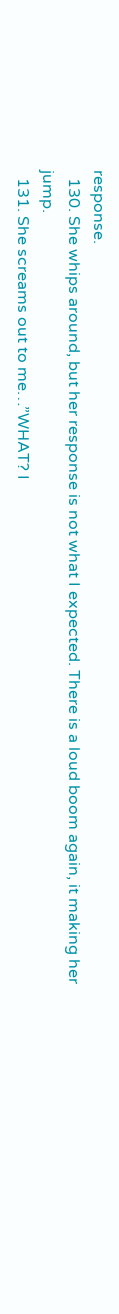response.
  130. She whips around, but her response is not what I expected. There is a loud boom again, it making her jump.
  131. She screams out to me…”WHAT? I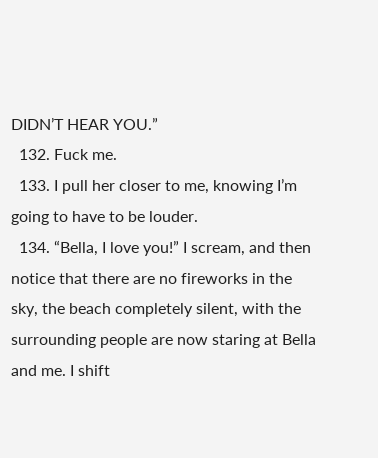DIDN’T HEAR YOU.”
  132. Fuck me.
  133. I pull her closer to me, knowing I’m going to have to be louder.
  134. “Bella, I love you!” I scream, and then notice that there are no fireworks in the sky, the beach completely silent, with the surrounding people are now staring at Bella and me. I shift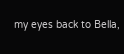my eyes back to Bella,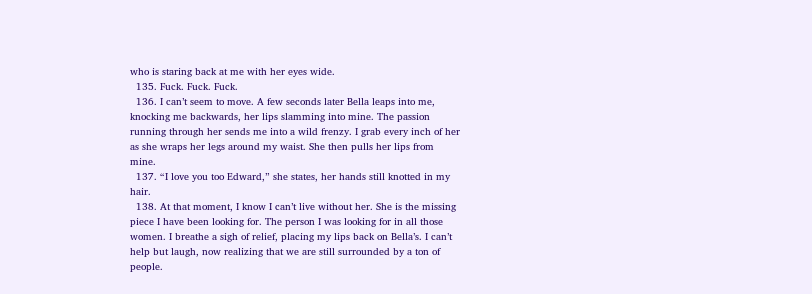who is staring back at me with her eyes wide.
  135. Fuck. Fuck. Fuck.
  136. I can’t seem to move. A few seconds later Bella leaps into me, knocking me backwards, her lips slamming into mine. The passion running through her sends me into a wild frenzy. I grab every inch of her as she wraps her legs around my waist. She then pulls her lips from mine.
  137. “I love you too Edward,” she states, her hands still knotted in my hair.
  138. At that moment, I know I can’t live without her. She is the missing piece I have been looking for. The person I was looking for in all those women. I breathe a sigh of relief, placing my lips back on Bella’s. I can’t help but laugh, now realizing that we are still surrounded by a ton of people.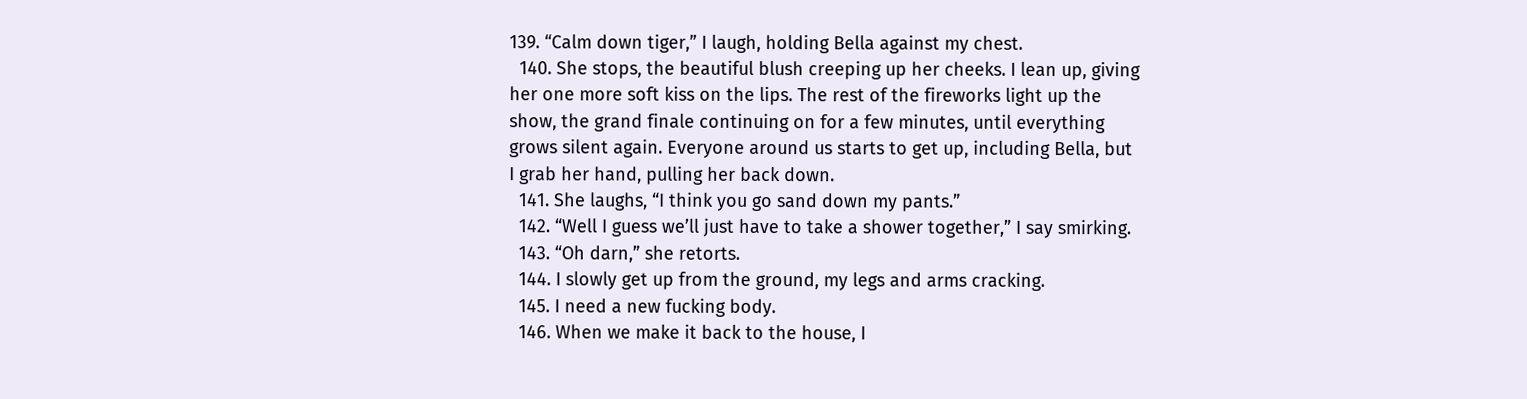139. “Calm down tiger,” I laugh, holding Bella against my chest.
  140. She stops, the beautiful blush creeping up her cheeks. I lean up, giving her one more soft kiss on the lips. The rest of the fireworks light up the show, the grand finale continuing on for a few minutes, until everything grows silent again. Everyone around us starts to get up, including Bella, but I grab her hand, pulling her back down.
  141. She laughs, “I think you go sand down my pants.”
  142. “Well I guess we’ll just have to take a shower together,” I say smirking.
  143. “Oh darn,” she retorts.
  144. I slowly get up from the ground, my legs and arms cracking.
  145. I need a new fucking body.
  146. When we make it back to the house, I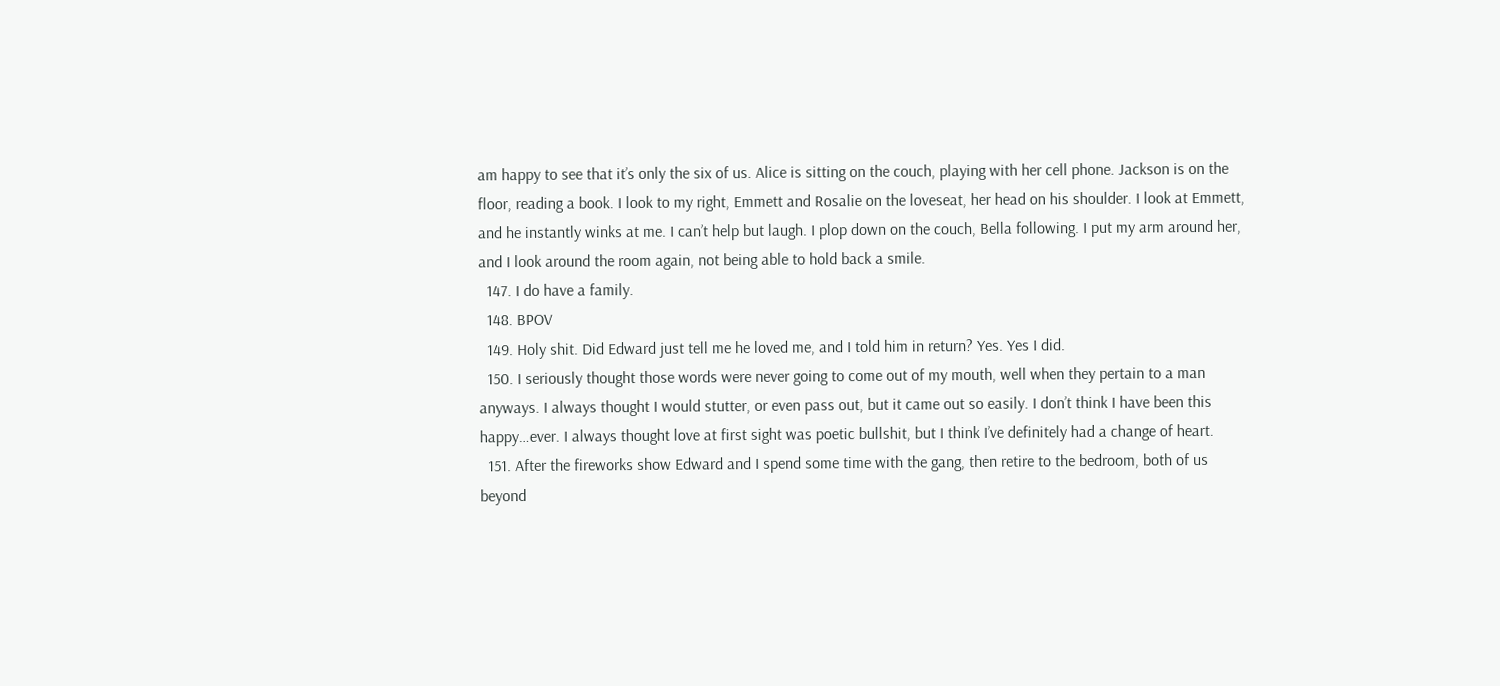am happy to see that it’s only the six of us. Alice is sitting on the couch, playing with her cell phone. Jackson is on the floor, reading a book. I look to my right, Emmett and Rosalie on the loveseat, her head on his shoulder. I look at Emmett, and he instantly winks at me. I can’t help but laugh. I plop down on the couch, Bella following. I put my arm around her, and I look around the room again, not being able to hold back a smile.
  147. I do have a family.
  148. BPOV
  149. Holy shit. Did Edward just tell me he loved me, and I told him in return? Yes. Yes I did.
  150. I seriously thought those words were never going to come out of my mouth, well when they pertain to a man anyways. I always thought I would stutter, or even pass out, but it came out so easily. I don’t think I have been this happy…ever. I always thought love at first sight was poetic bullshit, but I think I’ve definitely had a change of heart.
  151. After the fireworks show Edward and I spend some time with the gang, then retire to the bedroom, both of us beyond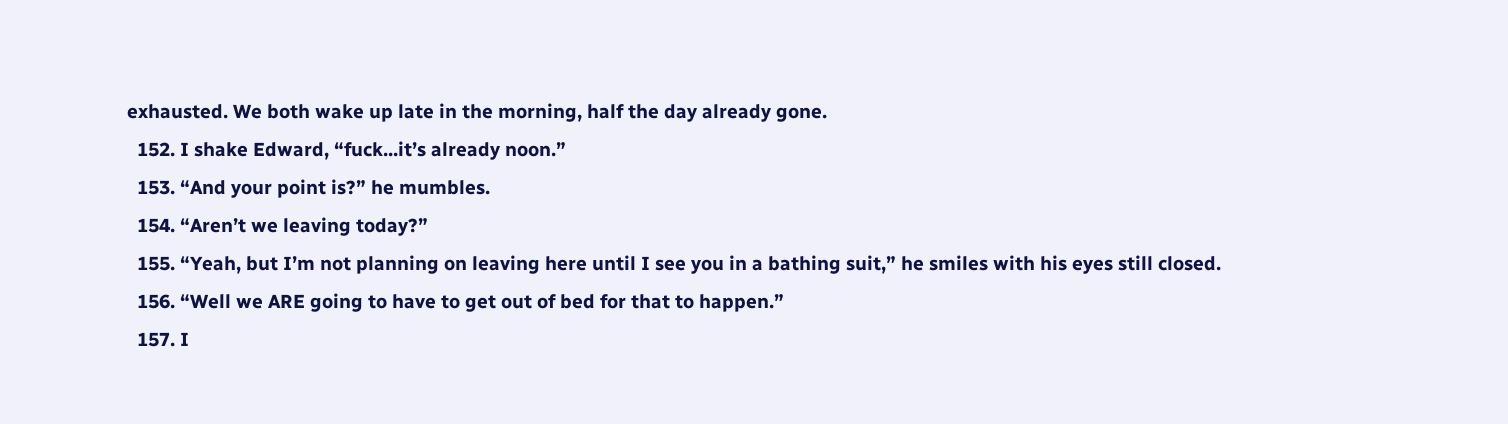exhausted. We both wake up late in the morning, half the day already gone.
  152. I shake Edward, “fuck...it’s already noon.”
  153. “And your point is?” he mumbles.
  154. “Aren’t we leaving today?”
  155. “Yeah, but I’m not planning on leaving here until I see you in a bathing suit,” he smiles with his eyes still closed.
  156. “Well we ARE going to have to get out of bed for that to happen.”
  157. I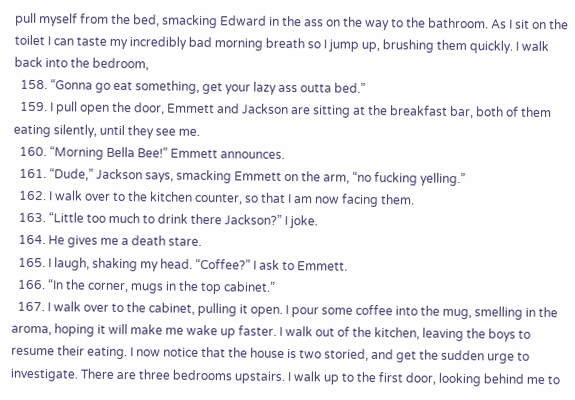pull myself from the bed, smacking Edward in the ass on the way to the bathroom. As I sit on the toilet I can taste my incredibly bad morning breath so I jump up, brushing them quickly. I walk back into the bedroom,
  158. “Gonna go eat something, get your lazy ass outta bed.”
  159. I pull open the door, Emmett and Jackson are sitting at the breakfast bar, both of them eating silently, until they see me.
  160. “Morning Bella Bee!” Emmett announces.
  161. “Dude,” Jackson says, smacking Emmett on the arm, “no fucking yelling.”
  162. I walk over to the kitchen counter, so that I am now facing them.
  163. “Little too much to drink there Jackson?” I joke.
  164. He gives me a death stare.
  165. I laugh, shaking my head. “Coffee?” I ask to Emmett.
  166. “In the corner, mugs in the top cabinet.”
  167. I walk over to the cabinet, pulling it open. I pour some coffee into the mug, smelling in the aroma, hoping it will make me wake up faster. I walk out of the kitchen, leaving the boys to resume their eating. I now notice that the house is two storied, and get the sudden urge to investigate. There are three bedrooms upstairs. I walk up to the first door, looking behind me to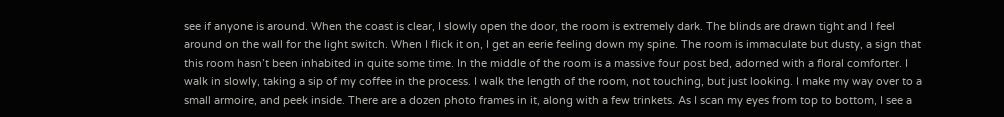see if anyone is around. When the coast is clear, I slowly open the door, the room is extremely dark. The blinds are drawn tight and I feel around on the wall for the light switch. When I flick it on, I get an eerie feeling down my spine. The room is immaculate but dusty, a sign that this room hasn’t been inhabited in quite some time. In the middle of the room is a massive four post bed, adorned with a floral comforter. I walk in slowly, taking a sip of my coffee in the process. I walk the length of the room, not touching, but just looking. I make my way over to a small armoire, and peek inside. There are a dozen photo frames in it, along with a few trinkets. As I scan my eyes from top to bottom, I see a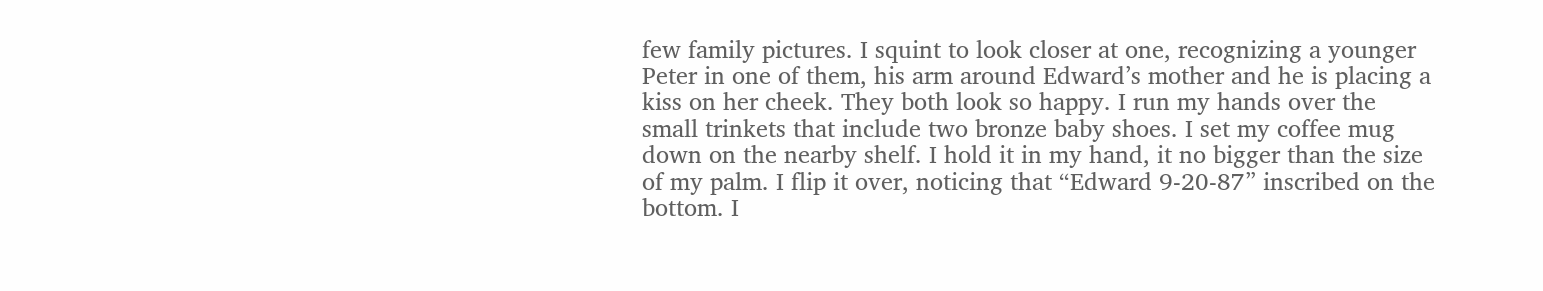few family pictures. I squint to look closer at one, recognizing a younger Peter in one of them, his arm around Edward’s mother and he is placing a kiss on her cheek. They both look so happy. I run my hands over the small trinkets that include two bronze baby shoes. I set my coffee mug down on the nearby shelf. I hold it in my hand, it no bigger than the size of my palm. I flip it over, noticing that “Edward 9-20-87” inscribed on the bottom. I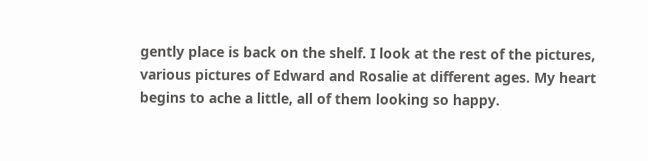gently place is back on the shelf. I look at the rest of the pictures, various pictures of Edward and Rosalie at different ages. My heart begins to ache a little, all of them looking so happy.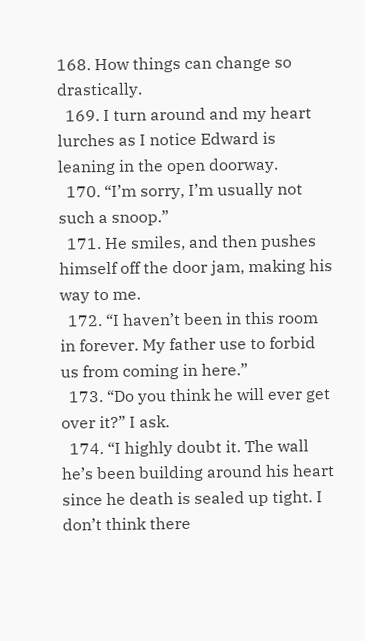168. How things can change so drastically.
  169. I turn around and my heart lurches as I notice Edward is leaning in the open doorway.
  170. “I’m sorry, I’m usually not such a snoop.”
  171. He smiles, and then pushes himself off the door jam, making his way to me.
  172. “I haven’t been in this room in forever. My father use to forbid us from coming in here.”
  173. “Do you think he will ever get over it?” I ask.
  174. “I highly doubt it. The wall he’s been building around his heart since he death is sealed up tight. I don’t think there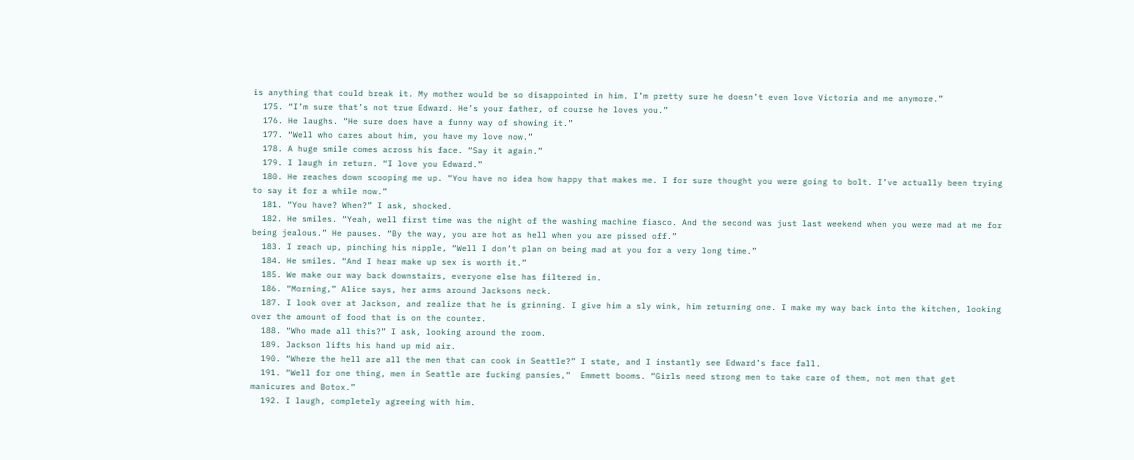is anything that could break it. My mother would be so disappointed in him. I’m pretty sure he doesn’t even love Victoria and me anymore.”
  175. “I’m sure that’s not true Edward. He’s your father, of course he loves you.”
  176. He laughs. “He sure does have a funny way of showing it.”
  177. “Well who cares about him, you have my love now.”
  178. A huge smile comes across his face. “Say it again.”
  179. I laugh in return. “I love you Edward.”
  180. He reaches down scooping me up. “You have no idea how happy that makes me. I for sure thought you were going to bolt. I’ve actually been trying to say it for a while now.”
  181. “You have? When?” I ask, shocked.
  182. He smiles. “Yeah, well first time was the night of the washing machine fiasco. And the second was just last weekend when you were mad at me for being jealous.” He pauses. “By the way, you are hot as hell when you are pissed off.”
  183. I reach up, pinching his nipple, “Well I don’t plan on being mad at you for a very long time.”
  184. He smiles. “And I hear make up sex is worth it.”
  185. We make our way back downstairs, everyone else has filtered in.
  186. “Morning,” Alice says, her arms around Jacksons neck.
  187. I look over at Jackson, and realize that he is grinning. I give him a sly wink, him returning one. I make my way back into the kitchen, looking over the amount of food that is on the counter.
  188. “Who made all this?” I ask, looking around the room.
  189. Jackson lifts his hand up mid air.
  190. “Where the hell are all the men that can cook in Seattle?” I state, and I instantly see Edward’s face fall.
  191. “Well for one thing, men in Seattle are fucking pansies,”  Emmett booms. “Girls need strong men to take care of them, not men that get manicures and Botox.”
  192. I laugh, completely agreeing with him.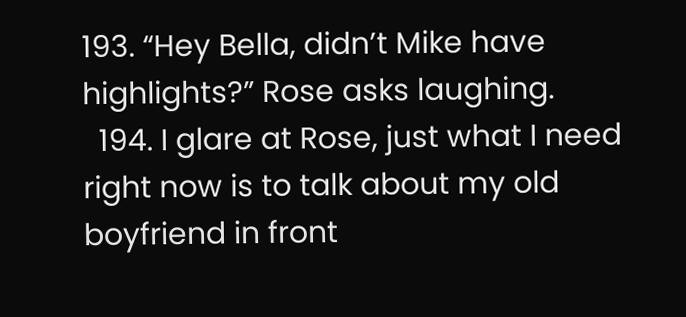193. “Hey Bella, didn’t Mike have highlights?” Rose asks laughing.
  194. I glare at Rose, just what I need right now is to talk about my old boyfriend in front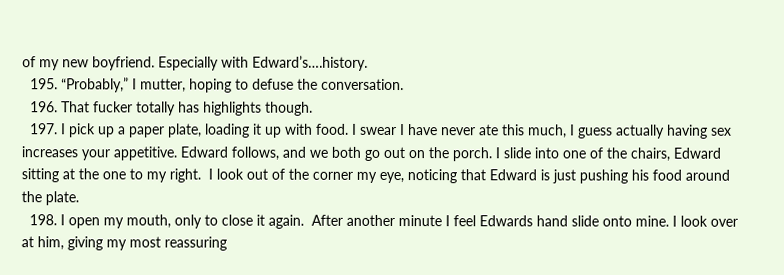of my new boyfriend. Especially with Edward’s….history.
  195. “Probably,” I mutter, hoping to defuse the conversation.
  196. That fucker totally has highlights though.
  197. I pick up a paper plate, loading it up with food. I swear I have never ate this much, I guess actually having sex increases your appetitive. Edward follows, and we both go out on the porch. I slide into one of the chairs, Edward sitting at the one to my right.  I look out of the corner my eye, noticing that Edward is just pushing his food around the plate.
  198. I open my mouth, only to close it again.  After another minute I feel Edwards hand slide onto mine. I look over at him, giving my most reassuring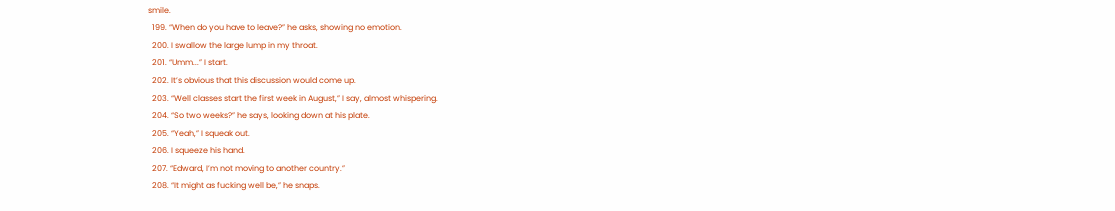smile.
  199. “When do you have to leave?” he asks, showing no emotion.
  200. I swallow the large lump in my throat.
  201. “Umm...” I start.
  202. It’s obvious that this discussion would come up.
  203. “Well classes start the first week in August,” I say, almost whispering.
  204. “So two weeks?” he says, looking down at his plate.
  205. “Yeah,” I squeak out.
  206. I squeeze his hand.
  207. “Edward, I’m not moving to another country.”
  208. “It might as fucking well be,” he snaps.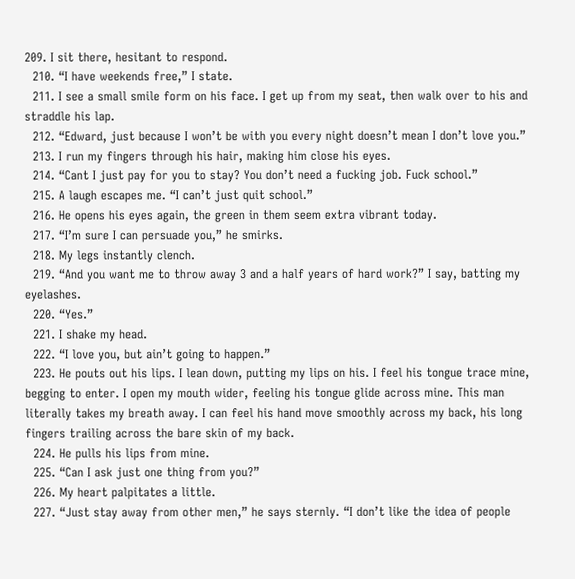209. I sit there, hesitant to respond.
  210. “I have weekends free,” I state.
  211. I see a small smile form on his face. I get up from my seat, then walk over to his and straddle his lap.
  212. “Edward, just because I won’t be with you every night doesn’t mean I don’t love you.”
  213. I run my fingers through his hair, making him close his eyes.
  214. “Cant I just pay for you to stay? You don’t need a fucking job. Fuck school.”
  215. A laugh escapes me. “I can’t just quit school.”
  216. He opens his eyes again, the green in them seem extra vibrant today.
  217. “I’m sure I can persuade you,” he smirks.
  218. My legs instantly clench.
  219. “And you want me to throw away 3 and a half years of hard work?” I say, batting my eyelashes.
  220. “Yes.”
  221. I shake my head.
  222. “I love you, but ain’t going to happen.”
  223. He pouts out his lips. I lean down, putting my lips on his. I feel his tongue trace mine, begging to enter. I open my mouth wider, feeling his tongue glide across mine. This man literally takes my breath away. I can feel his hand move smoothly across my back, his long fingers trailing across the bare skin of my back.
  224. He pulls his lips from mine.
  225. “Can I ask just one thing from you?”
  226. My heart palpitates a little.
  227. “Just stay away from other men,” he says sternly. “I don’t like the idea of people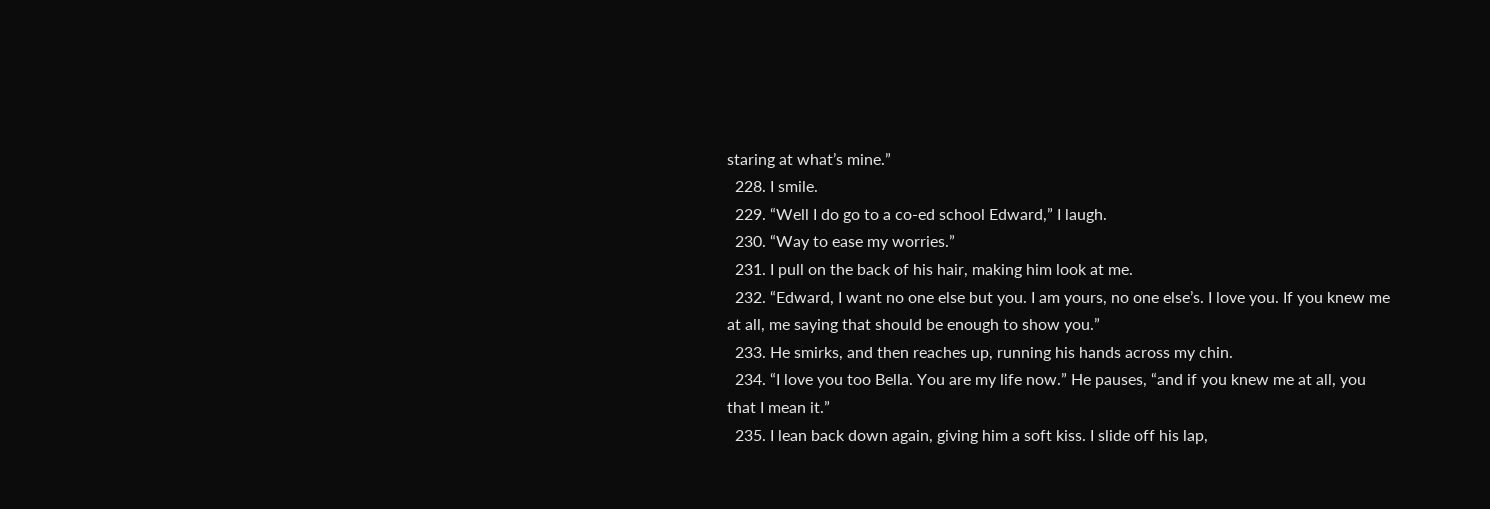staring at what’s mine.”
  228. I smile.
  229. “Well I do go to a co-ed school Edward,” I laugh.
  230. “Way to ease my worries.”
  231. I pull on the back of his hair, making him look at me.
  232. “Edward, I want no one else but you. I am yours, no one else’s. I love you. If you knew me at all, me saying that should be enough to show you.”
  233. He smirks, and then reaches up, running his hands across my chin.
  234. “I love you too Bella. You are my life now.” He pauses, “and if you knew me at all, you that I mean it.”
  235. I lean back down again, giving him a soft kiss. I slide off his lap,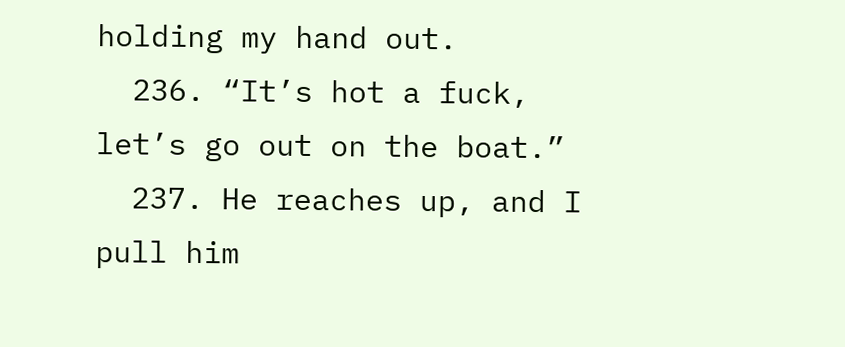holding my hand out.
  236. “It’s hot a fuck, let’s go out on the boat.”
  237. He reaches up, and I pull him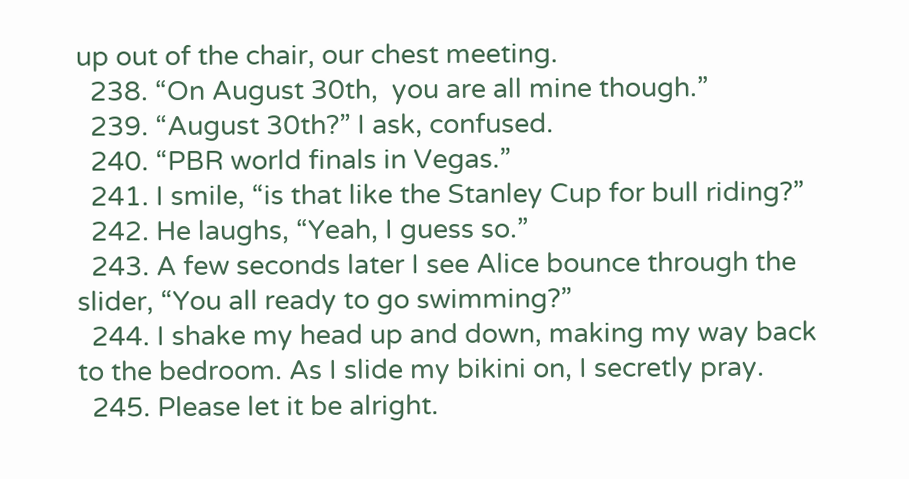up out of the chair, our chest meeting.
  238. “On August 30th,  you are all mine though.”
  239. “August 30th?” I ask, confused.
  240. “PBR world finals in Vegas.”
  241. I smile, “is that like the Stanley Cup for bull riding?”
  242. He laughs, “Yeah, I guess so.”
  243. A few seconds later I see Alice bounce through the slider, “You all ready to go swimming?”
  244. I shake my head up and down, making my way back to the bedroom. As I slide my bikini on, I secretly pray.
  245. Please let it be alright.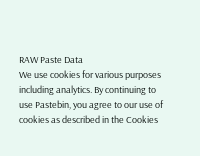RAW Paste Data
We use cookies for various purposes including analytics. By continuing to use Pastebin, you agree to our use of cookies as described in the Cookies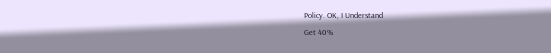Policy. OK, I Understand
Get 40%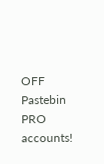OFF Pastebin PRO accounts!